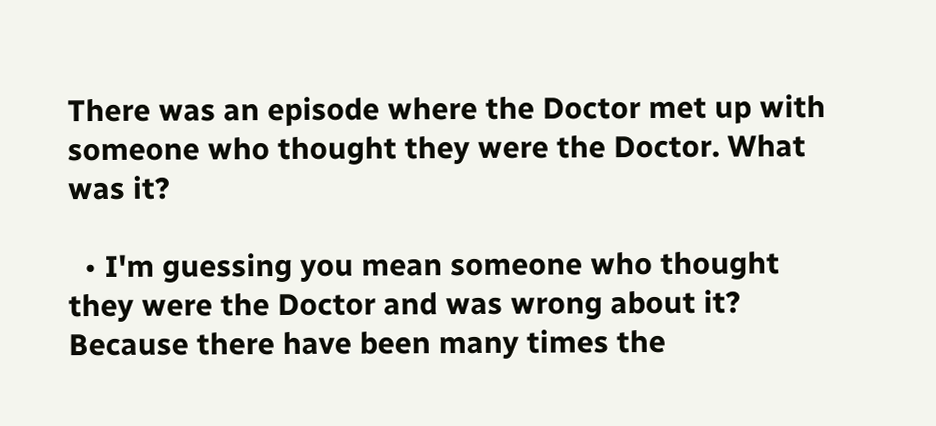There was an episode where the Doctor met up with someone who thought they were the Doctor. What was it?

  • I'm guessing you mean someone who thought they were the Doctor and was wrong about it? Because there have been many times the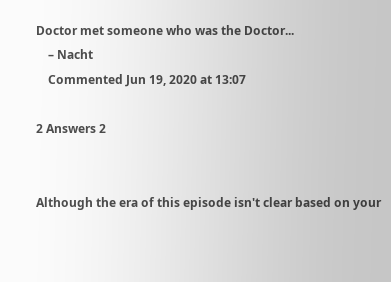Doctor met someone who was the Doctor...
    – Nacht
    Commented Jun 19, 2020 at 13:07

2 Answers 2


Although the era of this episode isn't clear based on your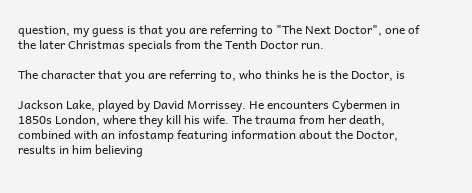question, my guess is that you are referring to "The Next Doctor", one of the later Christmas specials from the Tenth Doctor run.

The character that you are referring to, who thinks he is the Doctor, is

Jackson Lake, played by David Morrissey. He encounters Cybermen in 1850s London, where they kill his wife. The trauma from her death, combined with an infostamp featuring information about the Doctor, results in him believing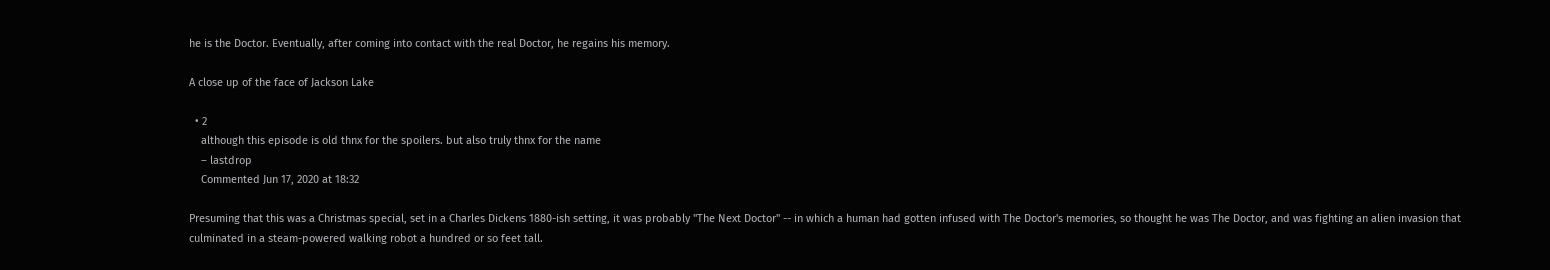he is the Doctor. Eventually, after coming into contact with the real Doctor, he regains his memory.

A close up of the face of Jackson Lake

  • 2
    although this episode is old thnx for the spoilers. but also truly thnx for the name
    – lastdrop
    Commented Jun 17, 2020 at 18:32

Presuming that this was a Christmas special, set in a Charles Dickens 1880-ish setting, it was probably "The Next Doctor" -- in which a human had gotten infused with The Doctor's memories, so thought he was The Doctor, and was fighting an alien invasion that culminated in a steam-powered walking robot a hundred or so feet tall.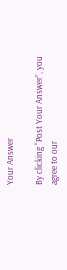Your Answer

By clicking “Post Your Answer”, you agree to our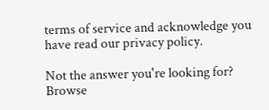terms of service and acknowledge you have read our privacy policy.

Not the answer you're looking for? Browse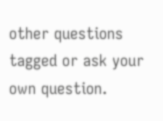other questions tagged or ask your own question.